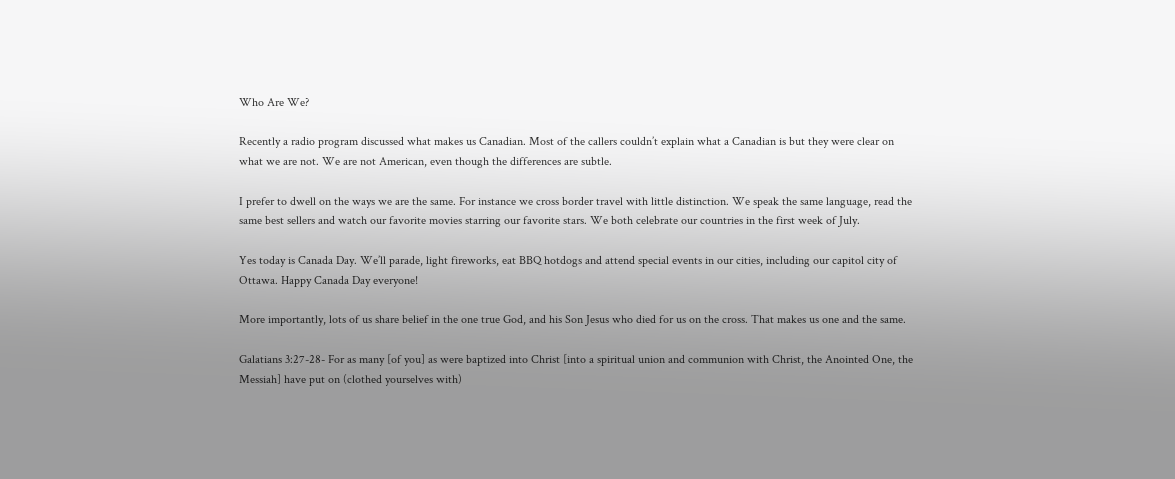Who Are We?

Recently a radio program discussed what makes us Canadian. Most of the callers couldn’t explain what a Canadian is but they were clear on what we are not. We are not American, even though the differences are subtle.

I prefer to dwell on the ways we are the same. For instance we cross border travel with little distinction. We speak the same language, read the same best sellers and watch our favorite movies starring our favorite stars. We both celebrate our countries in the first week of July.

Yes today is Canada Day. We’ll parade, light fireworks, eat BBQ hotdogs and attend special events in our cities, including our capitol city of Ottawa. Happy Canada Day everyone!

More importantly, lots of us share belief in the one true God, and his Son Jesus who died for us on the cross. That makes us one and the same.

Galatians 3:27-28- For as many [of you] as were baptized into Christ [into a spiritual union and communion with Christ, the Anointed One, the Messiah] have put on (clothed yourselves with)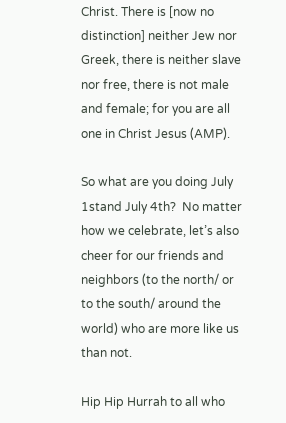Christ. There is [now no distinction] neither Jew nor Greek, there is neither slave nor free, there is not male and female; for you are all one in Christ Jesus (AMP).

So what are you doing July 1stand July 4th?  No matter how we celebrate, let’s also cheer for our friends and neighbors (to the north/ or to the south/ around the world) who are more like us than not.

Hip Hip Hurrah to all who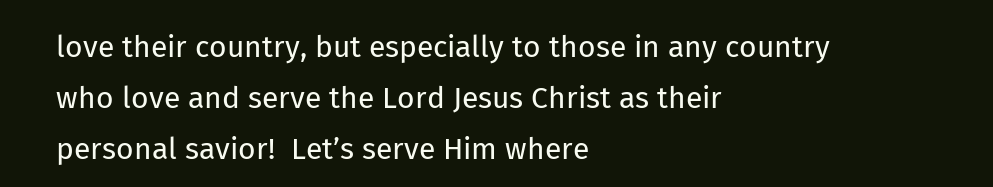love their country, but especially to those in any country who love and serve the Lord Jesus Christ as their personal savior!  Let’s serve Him where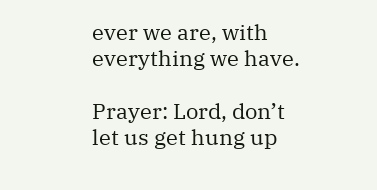ever we are, with everything we have.

Prayer: Lord, don’t let us get hung up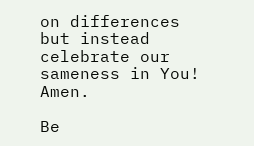on differences but instead celebrate our sameness in You! Amen.

Be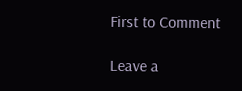First to Comment

Leave a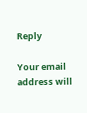Reply

Your email address will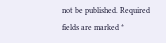not be published. Required fields are marked *